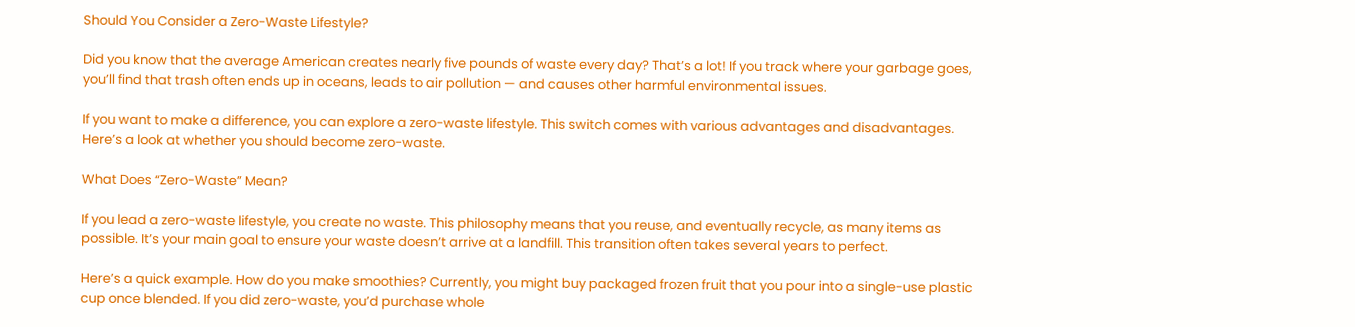Should You Consider a Zero-Waste Lifestyle?

Did you know that the average American creates nearly five pounds of waste every day? That’s a lot! If you track where your garbage goes, you’ll find that trash often ends up in oceans, leads to air pollution — and causes other harmful environmental issues.

If you want to make a difference, you can explore a zero-waste lifestyle. This switch comes with various advantages and disadvantages. Here’s a look at whether you should become zero-waste.

What Does “Zero-Waste” Mean?

If you lead a zero-waste lifestyle, you create no waste. This philosophy means that you reuse, and eventually recycle, as many items as possible. It’s your main goal to ensure your waste doesn’t arrive at a landfill. This transition often takes several years to perfect.

Here’s a quick example. How do you make smoothies? Currently, you might buy packaged frozen fruit that you pour into a single-use plastic cup once blended. If you did zero-waste, you’d purchase whole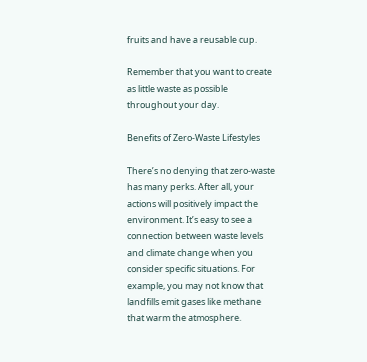fruits and have a reusable cup.

Remember that you want to create as little waste as possible throughout your day.

Benefits of Zero-Waste Lifestyles

There’s no denying that zero-waste has many perks. After all, your actions will positively impact the environment. It’s easy to see a connection between waste levels and climate change when you consider specific situations. For example, you may not know that landfills emit gases like methane that warm the atmosphere.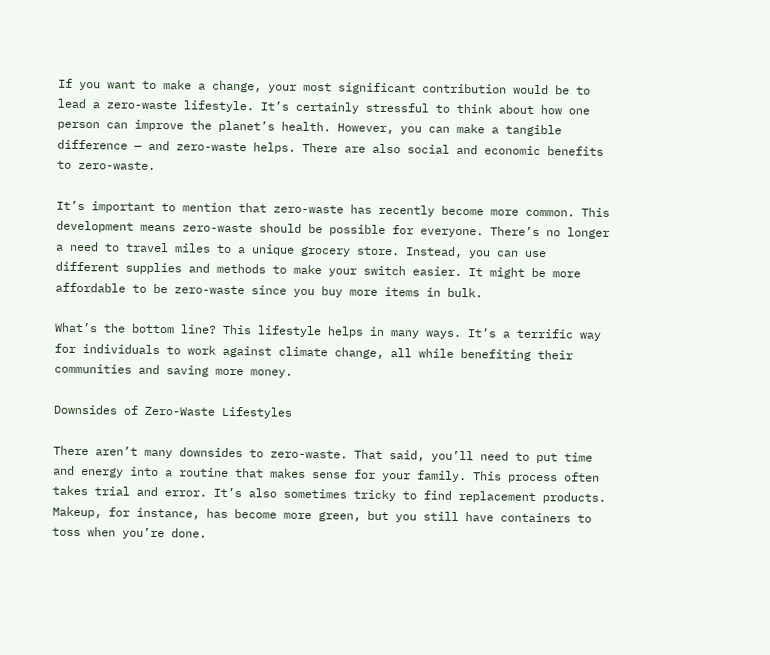If you want to make a change, your most significant contribution would be to lead a zero-waste lifestyle. It’s certainly stressful to think about how one person can improve the planet’s health. However, you can make a tangible difference — and zero-waste helps. There are also social and economic benefits to zero-waste.

It’s important to mention that zero-waste has recently become more common. This development means zero-waste should be possible for everyone. There’s no longer a need to travel miles to a unique grocery store. Instead, you can use different supplies and methods to make your switch easier. It might be more affordable to be zero-waste since you buy more items in bulk.

What’s the bottom line? This lifestyle helps in many ways. It’s a terrific way for individuals to work against climate change, all while benefiting their communities and saving more money.

Downsides of Zero-Waste Lifestyles

There aren’t many downsides to zero-waste. That said, you’ll need to put time and energy into a routine that makes sense for your family. This process often takes trial and error. It’s also sometimes tricky to find replacement products. Makeup, for instance, has become more green, but you still have containers to toss when you’re done.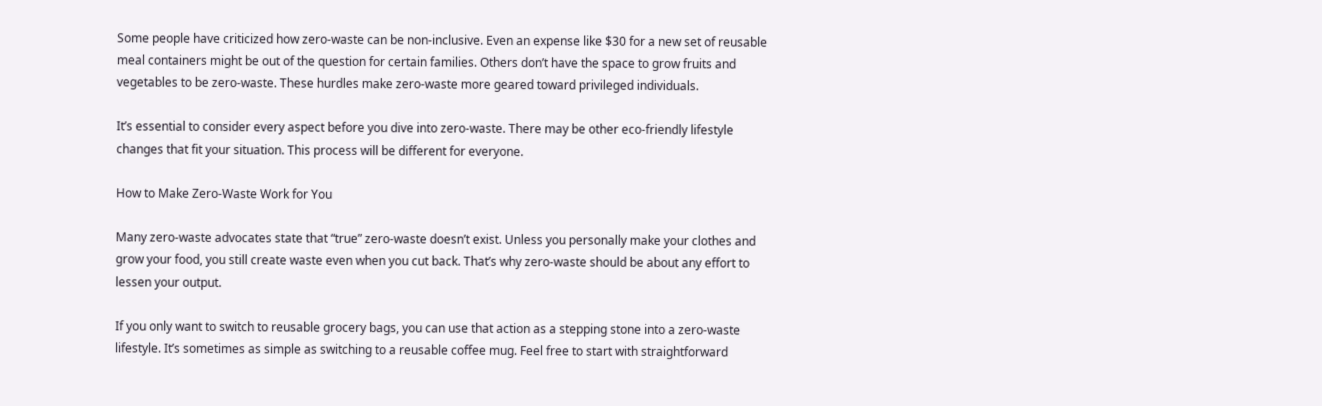Some people have criticized how zero-waste can be non-inclusive. Even an expense like $30 for a new set of reusable meal containers might be out of the question for certain families. Others don’t have the space to grow fruits and vegetables to be zero-waste. These hurdles make zero-waste more geared toward privileged individuals.

It’s essential to consider every aspect before you dive into zero-waste. There may be other eco-friendly lifestyle changes that fit your situation. This process will be different for everyone.

How to Make Zero-Waste Work for You

Many zero-waste advocates state that “true” zero-waste doesn’t exist. Unless you personally make your clothes and grow your food, you still create waste even when you cut back. That’s why zero-waste should be about any effort to lessen your output.

If you only want to switch to reusable grocery bags, you can use that action as a stepping stone into a zero-waste lifestyle. It’s sometimes as simple as switching to a reusable coffee mug. Feel free to start with straightforward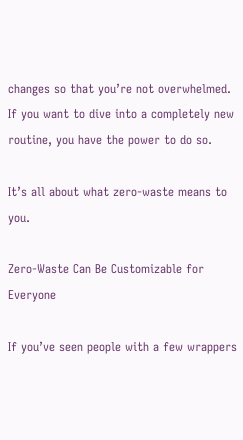changes so that you’re not overwhelmed. If you want to dive into a completely new routine, you have the power to do so.

It’s all about what zero-waste means to you.

Zero-Waste Can Be Customizable for Everyone

If you’ve seen people with a few wrappers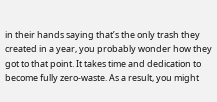in their hands saying that’s the only trash they created in a year, you probably wonder how they got to that point. It takes time and dedication to become fully zero-waste. As a result, you might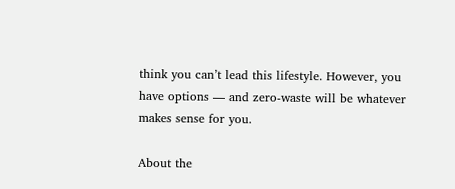think you can’t lead this lifestyle. However, you have options — and zero-waste will be whatever makes sense for you.

About the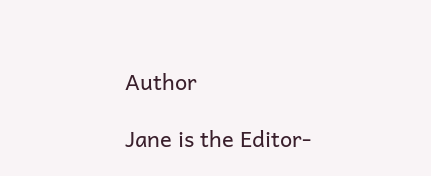Author

Jane is the Editor-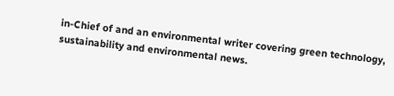in-Chief of and an environmental writer covering green technology, sustainability and environmental news.